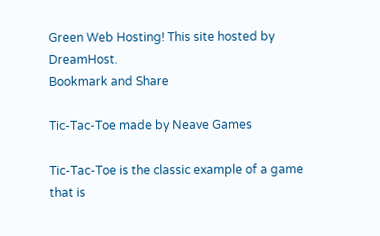Green Web Hosting! This site hosted by DreamHost.
Bookmark and Share

Tic-Tac-Toe made by Neave Games

Tic-Tac-Toe is the classic example of a game that is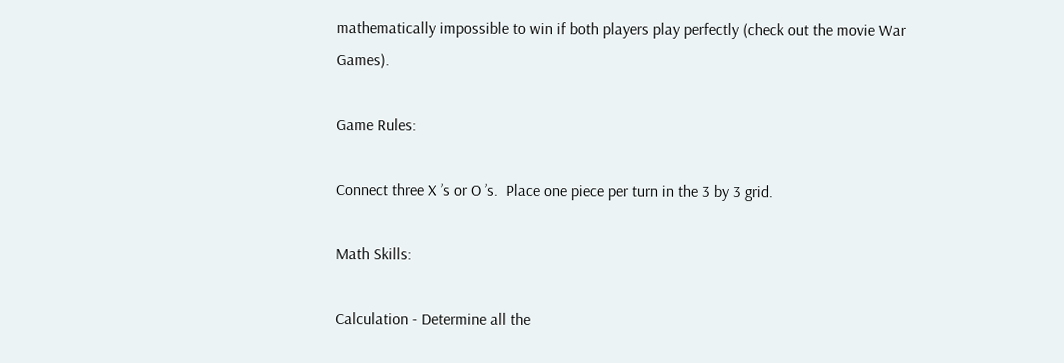mathematically impossible to win if both players play perfectly (check out the movie War Games).

Game Rules:

Connect three X ’s or O ’s.  Place one piece per turn in the 3 by 3 grid.

Math Skills:

Calculation - Determine all the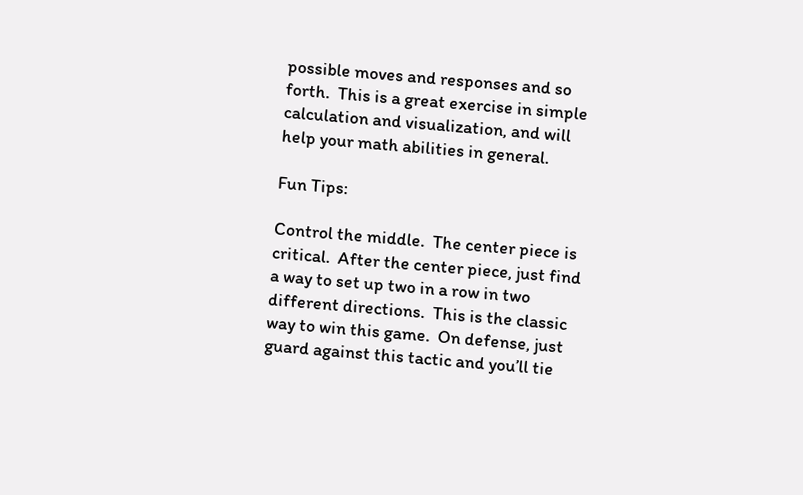possible moves and responses and so forth.  This is a great exercise in simple calculation and visualization, and will help your math abilities in general.

Fun Tips:

Control the middle.  The center piece is critical.  After the center piece, just find a way to set up two in a row in two different directions.  This is the classic way to win this game.  On defense, just guard against this tactic and you’ll tie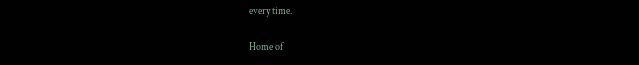every time.

Home of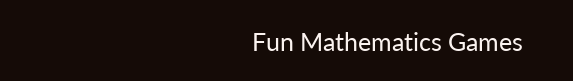Fun Mathematics Games